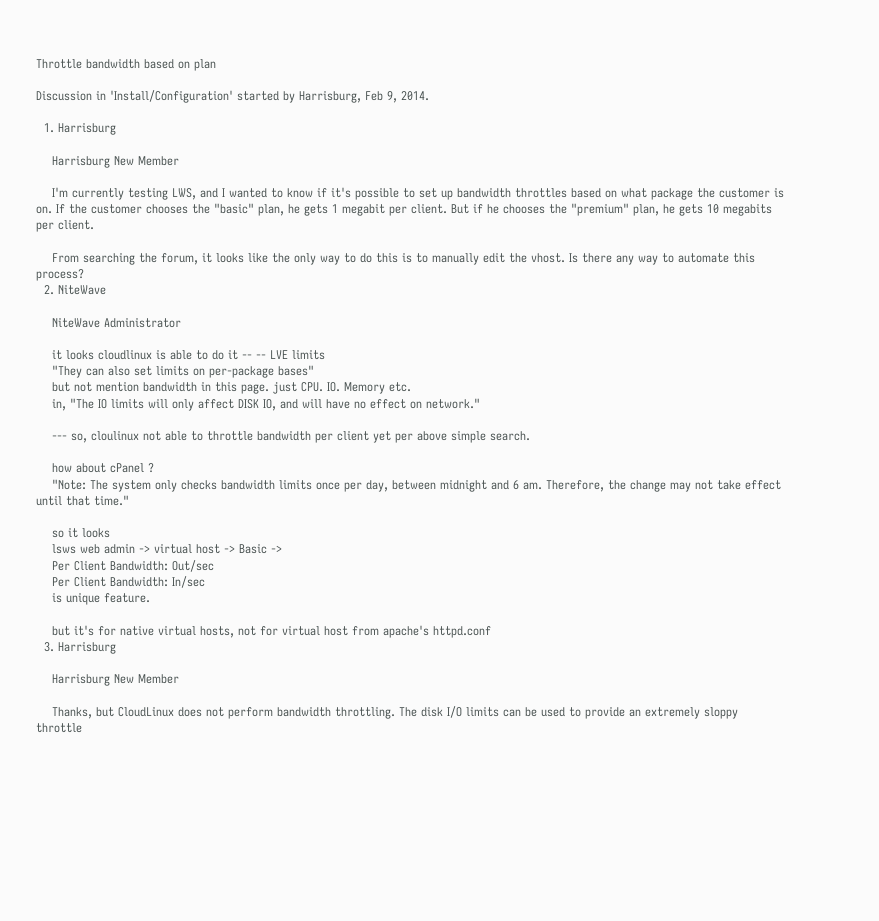Throttle bandwidth based on plan

Discussion in 'Install/Configuration' started by Harrisburg, Feb 9, 2014.

  1. Harrisburg

    Harrisburg New Member

    I'm currently testing LWS, and I wanted to know if it's possible to set up bandwidth throttles based on what package the customer is on. If the customer chooses the "basic" plan, he gets 1 megabit per client. But if he chooses the "premium" plan, he gets 10 megabits per client.

    From searching the forum, it looks like the only way to do this is to manually edit the vhost. Is there any way to automate this process?
  2. NiteWave

    NiteWave Administrator

    it looks cloudlinux is able to do it -- -- LVE limits
    "They can also set limits on per-package bases"
    but not mention bandwidth in this page. just CPU. IO. Memory etc.
    in, "The IO limits will only affect DISK IO, and will have no effect on network."

    --- so, cloulinux not able to throttle bandwidth per client yet per above simple search.

    how about cPanel ?
    "Note: The system only checks bandwidth limits once per day, between midnight and 6 am. Therefore, the change may not take effect until that time."

    so it looks
    lsws web admin -> virtual host -> Basic ->
    Per Client Bandwidth: Out/sec
    Per Client Bandwidth: In/sec
    is unique feature.

    but it's for native virtual hosts, not for virtual host from apache's httpd.conf
  3. Harrisburg

    Harrisburg New Member

    Thanks, but CloudLinux does not perform bandwidth throttling. The disk I/O limits can be used to provide an extremely sloppy throttle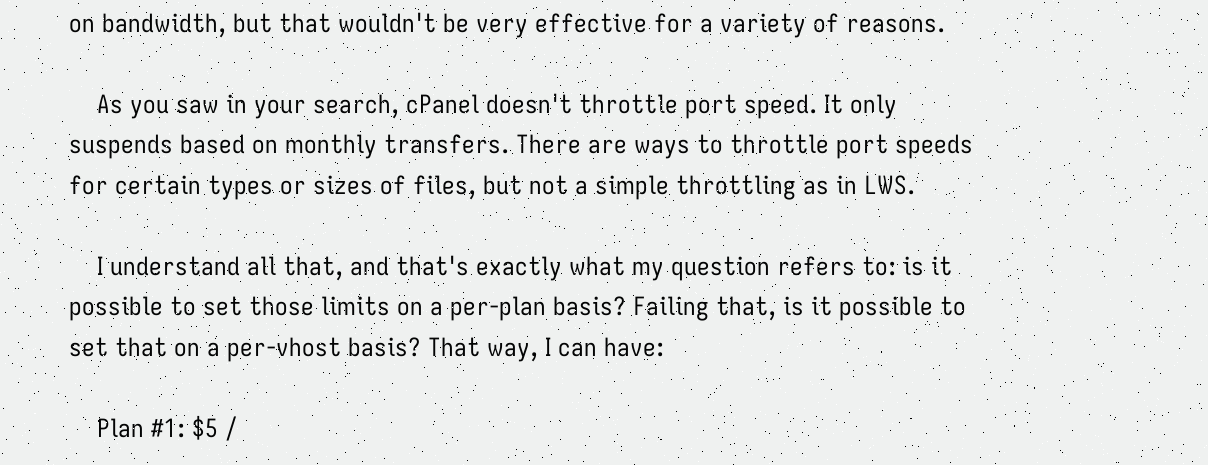on bandwidth, but that wouldn't be very effective for a variety of reasons.

    As you saw in your search, cPanel doesn't throttle port speed. It only suspends based on monthly transfers. There are ways to throttle port speeds for certain types or sizes of files, but not a simple throttling as in LWS.

    I understand all that, and that's exactly what my question refers to: is it possible to set those limits on a per-plan basis? Failing that, is it possible to set that on a per-vhost basis? That way, I can have:

    Plan #1: $5 /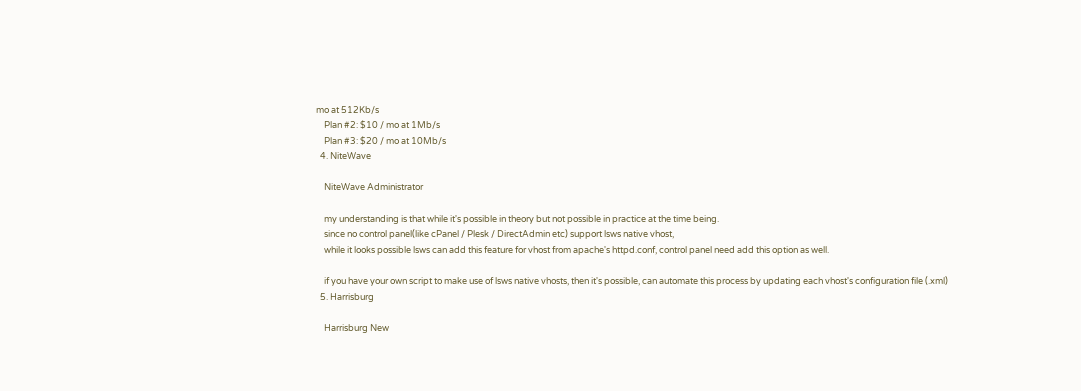mo at 512Kb/s
    Plan #2: $10 / mo at 1Mb/s
    Plan #3: $20 / mo at 10Mb/s
  4. NiteWave

    NiteWave Administrator

    my understanding is that while it's possible in theory but not possible in practice at the time being.
    since no control panel(like cPanel / Plesk / DirectAdmin etc) support lsws native vhost,
    while it looks possible lsws can add this feature for vhost from apache's httpd.conf, control panel need add this option as well.

    if you have your own script to make use of lsws native vhosts, then it's possible, can automate this process by updating each vhost's configuration file (.xml)
  5. Harrisburg

    Harrisburg New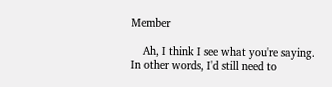Member

    Ah, I think I see what you're saying. In other words, I'd still need to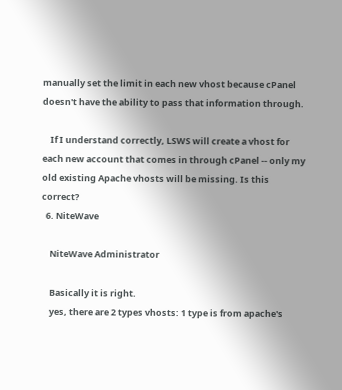manually set the limit in each new vhost because cPanel doesn't have the ability to pass that information through.

    If I understand correctly, LSWS will create a vhost for each new account that comes in through cPanel -- only my old existing Apache vhosts will be missing. Is this correct?
  6. NiteWave

    NiteWave Administrator

    Basically it is right.
    yes, there are 2 types vhosts: 1 type is from apache's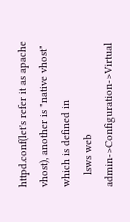httpd.conf(let's refer it as apache vhost), another is "native vhost" which is defined in
    lsws web admin->Configuration->Virtual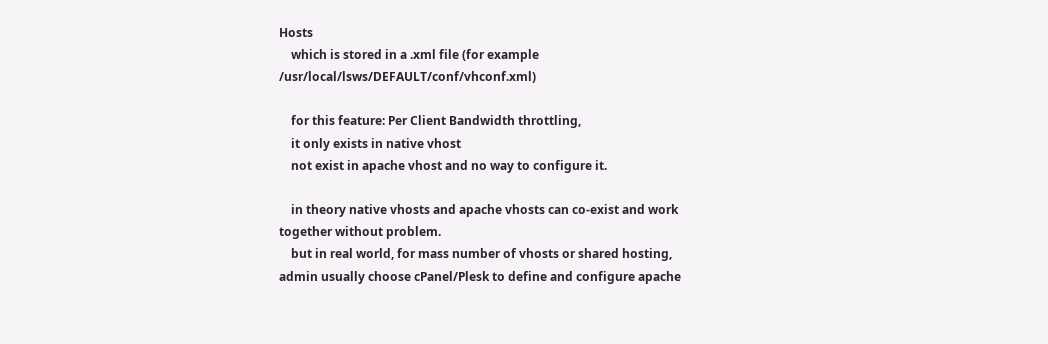Hosts
    which is stored in a .xml file (for example /usr/local/lsws/DEFAULT/conf/vhconf.xml)

    for this feature: Per Client Bandwidth throttling,
    it only exists in native vhost
    not exist in apache vhost and no way to configure it.

    in theory native vhosts and apache vhosts can co-exist and work together without problem.
    but in real world, for mass number of vhosts or shared hosting, admin usually choose cPanel/Plesk to define and configure apache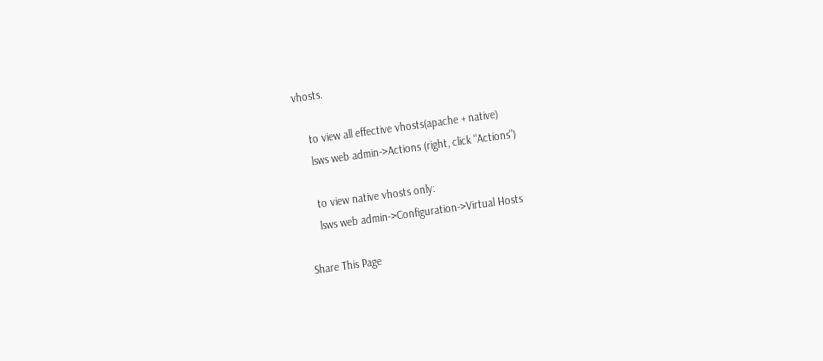vhosts.

    to view all effective vhosts(apache + native)
    lsws web admin->Actions (right, click "Actions")

    to view native vhosts only:
    lsws web admin->Configuration->Virtual Hosts

Share This Page